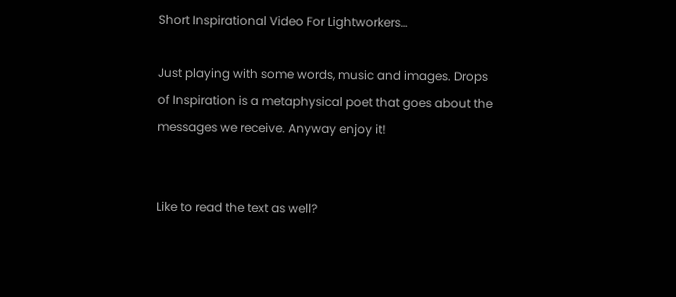Short Inspirational Video For Lightworkers…

Just playing with some words, music and images. Drops of Inspiration is a metaphysical poet that goes about the messages we receive. Anyway enjoy it!


Like to read the text as well?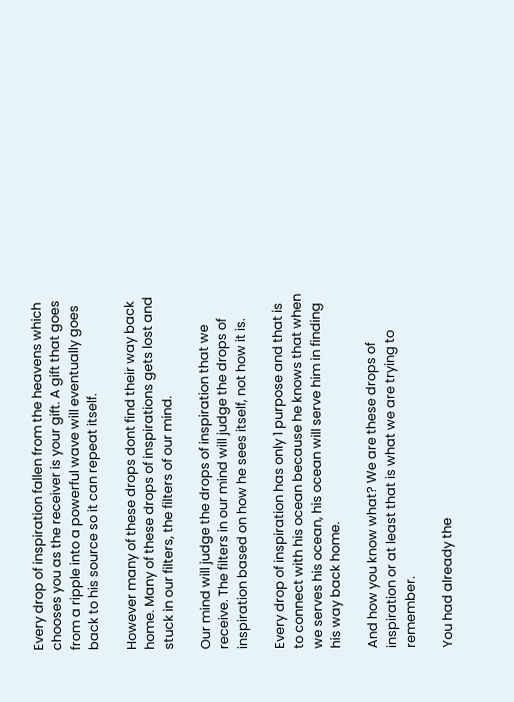Every drop of inspiration fallen from the heavens which chooses you as the receiver is your gift. A gift that goes from a ripple into a powerful wave will eventually goes back to his source so it can repeat itself.

However many of these drops dont find their way back home. Many of these drops of inspirations gets lost and stuck in our filters, the filters of our mind.

Our mind will judge the drops of inspiration that we receive. The filters in our mind will judge the drops of inspiration based on how he sees itself, not how it is.

Every drop of inspiration has only 1 purpose and that is to connect with his ocean because he knows that when we serves his ocean, his ocean will serve him in finding his way back home.

And how you know what? We are these drops of inspiration or at least that is what we are trying to remember.

You had already the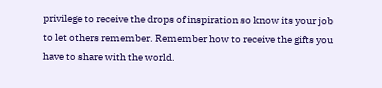privilege to receive the drops of inspiration so know its your job to let others remember. Remember how to receive the gifts you have to share with the world.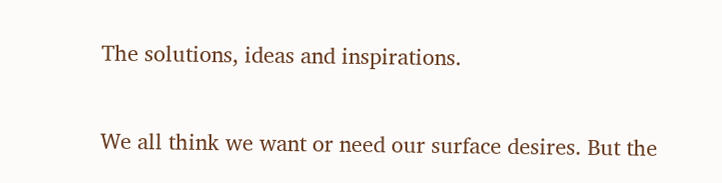The solutions, ideas and inspirations.

We all think we want or need our surface desires. But the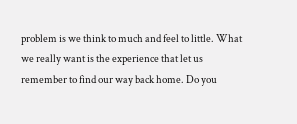problem is we think to much and feel to little. What we really want is the experience that let us remember to find our way back home. Do you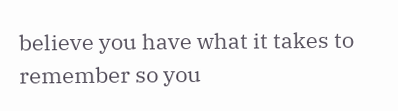believe you have what it takes to remember so you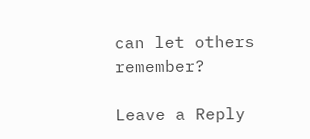can let others remember?

Leave a Reply